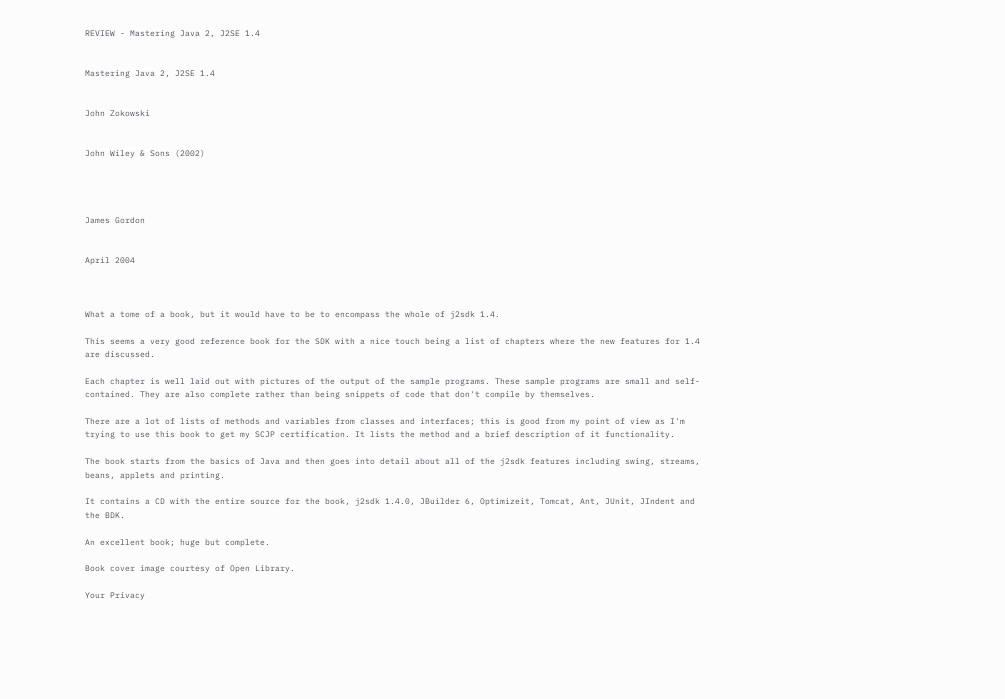REVIEW - Mastering Java 2, J2SE 1.4


Mastering Java 2, J2SE 1.4


John Zokowski


John Wiley & Sons (2002)




James Gordon


April 2004



What a tome of a book, but it would have to be to encompass the whole of j2sdk 1.4.

This seems a very good reference book for the SDK with a nice touch being a list of chapters where the new features for 1.4 are discussed.

Each chapter is well laid out with pictures of the output of the sample programs. These sample programs are small and self-contained. They are also complete rather than being snippets of code that don't compile by themselves.

There are a lot of lists of methods and variables from classes and interfaces; this is good from my point of view as I'm trying to use this book to get my SCJP certification. It lists the method and a brief description of it functionality.

The book starts from the basics of Java and then goes into detail about all of the j2sdk features including swing, streams, beans, applets and printing.

It contains a CD with the entire source for the book, j2sdk 1.4.0, JBuilder 6, Optimizeit, Tomcat, Ant, JUnit, JIndent and the BDK.

An excellent book; huge but complete.

Book cover image courtesy of Open Library.

Your Privacy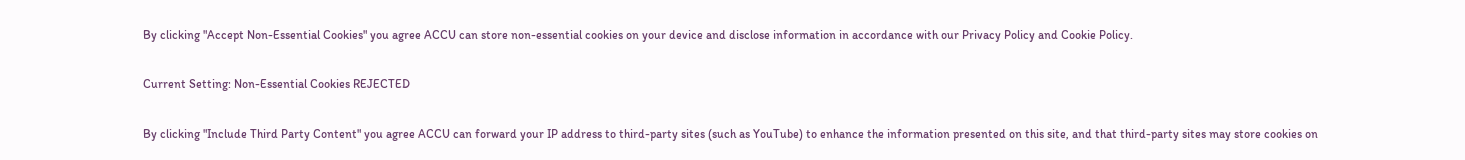By clicking "Accept Non-Essential Cookies" you agree ACCU can store non-essential cookies on your device and disclose information in accordance with our Privacy Policy and Cookie Policy.

Current Setting: Non-Essential Cookies REJECTED

By clicking "Include Third Party Content" you agree ACCU can forward your IP address to third-party sites (such as YouTube) to enhance the information presented on this site, and that third-party sites may store cookies on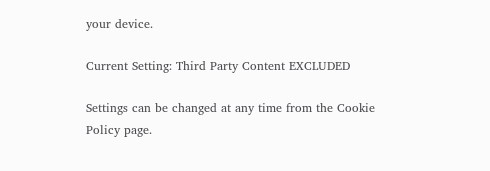your device.

Current Setting: Third Party Content EXCLUDED

Settings can be changed at any time from the Cookie Policy page.